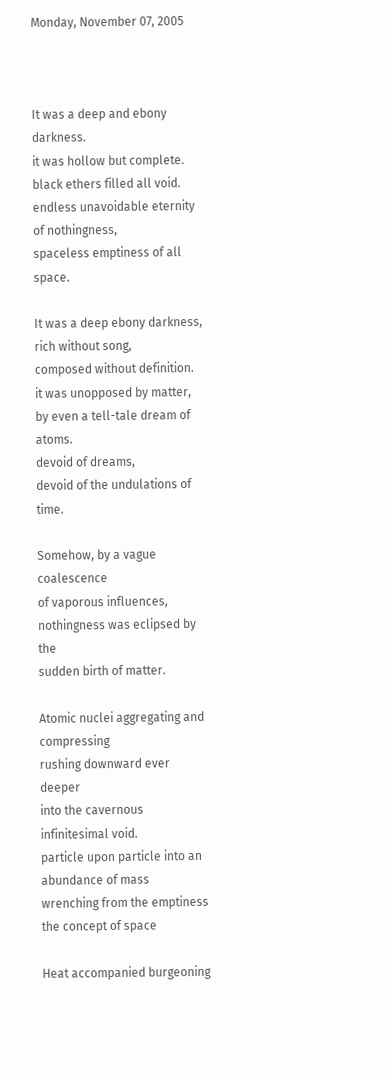Monday, November 07, 2005



It was a deep and ebony darkness.
it was hollow but complete.
black ethers filled all void.
endless unavoidable eternity of nothingness,
spaceless emptiness of all space.

It was a deep ebony darkness,
rich without song,
composed without definition.
it was unopposed by matter,
by even a tell-tale dream of atoms.
devoid of dreams,
devoid of the undulations of time.

Somehow, by a vague coalescence
of vaporous influences,
nothingness was eclipsed by the
sudden birth of matter.

Atomic nuclei aggregating and compressing
rushing downward ever deeper
into the cavernous infinitesimal void.
particle upon particle into an abundance of mass
wrenching from the emptiness the concept of space

Heat accompanied burgeoning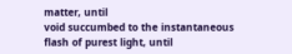matter, until
void succumbed to the instantaneous
flash of purest light, until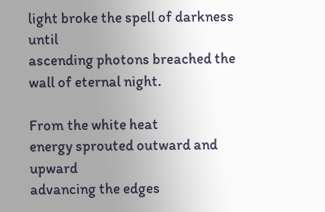light broke the spell of darkness until
ascending photons breached the wall of eternal night.

From the white heat
energy sprouted outward and upward
advancing the edges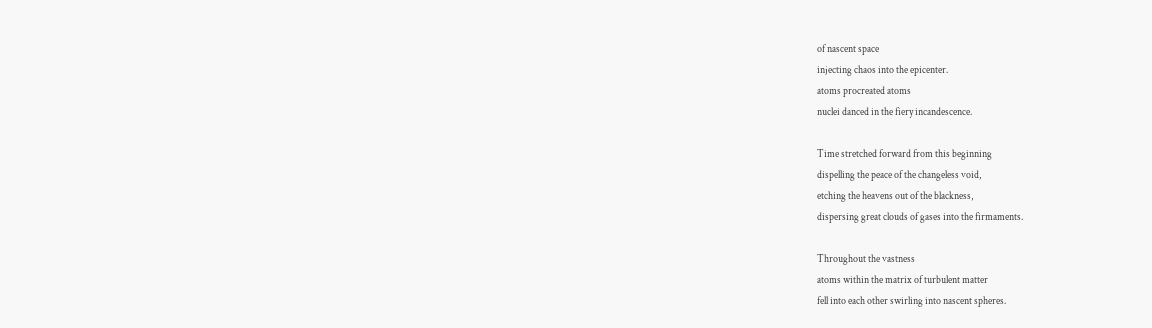of nascent space
injecting chaos into the epicenter.
atoms procreated atoms
nuclei danced in the fiery incandescence.

Time stretched forward from this beginning
dispelling the peace of the changeless void,
etching the heavens out of the blackness,
dispersing great clouds of gases into the firmaments.

Throughout the vastness
atoms within the matrix of turbulent matter
fell into each other swirling into nascent spheres.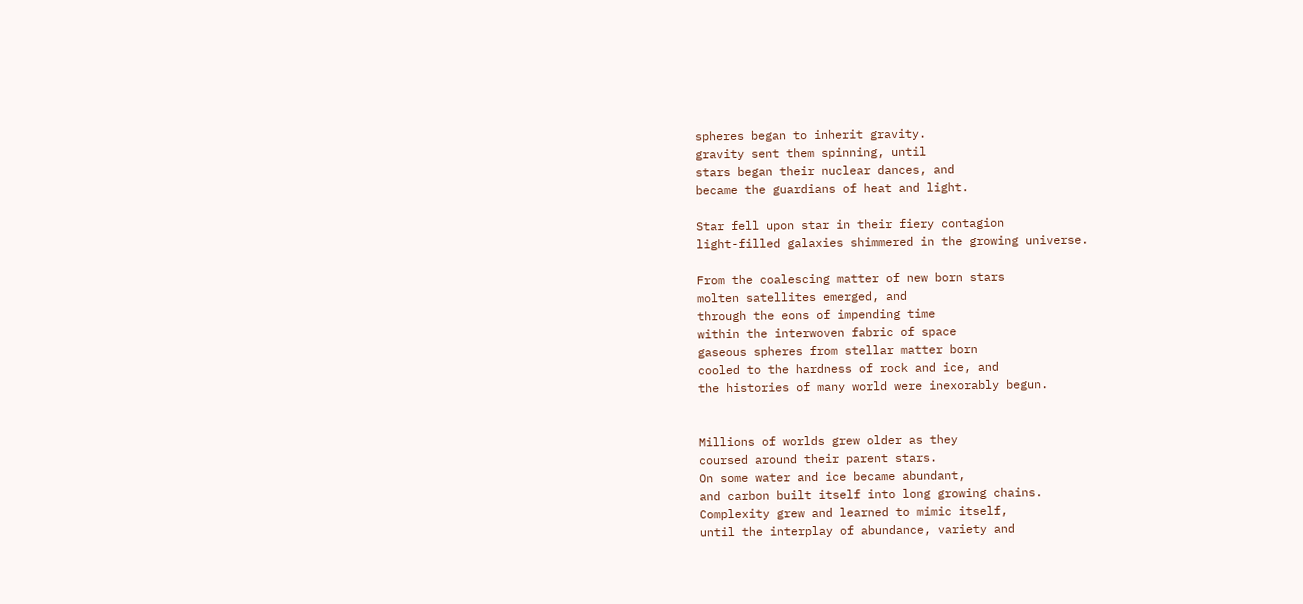spheres began to inherit gravity.
gravity sent them spinning, until
stars began their nuclear dances, and
became the guardians of heat and light.

Star fell upon star in their fiery contagion
light-filled galaxies shimmered in the growing universe.

From the coalescing matter of new born stars
molten satellites emerged, and
through the eons of impending time
within the interwoven fabric of space
gaseous spheres from stellar matter born
cooled to the hardness of rock and ice, and
the histories of many world were inexorably begun.


Millions of worlds grew older as they
coursed around their parent stars.
On some water and ice became abundant,
and carbon built itself into long growing chains.
Complexity grew and learned to mimic itself,
until the interplay of abundance, variety and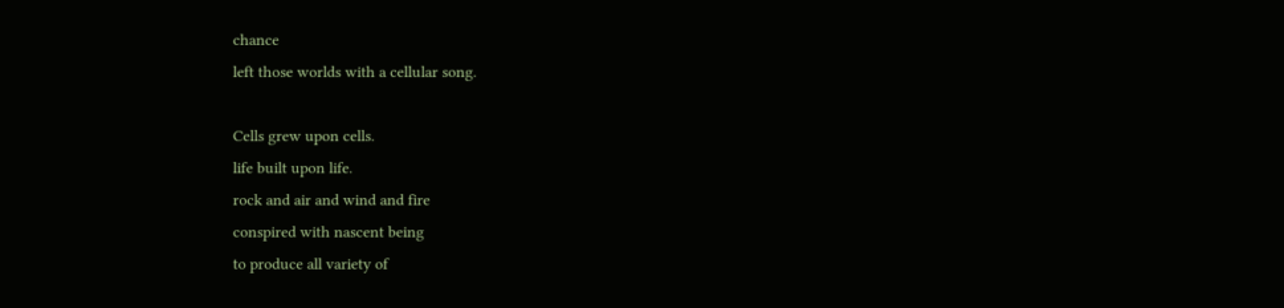chance
left those worlds with a cellular song.

Cells grew upon cells.
life built upon life.
rock and air and wind and fire
conspired with nascent being
to produce all variety of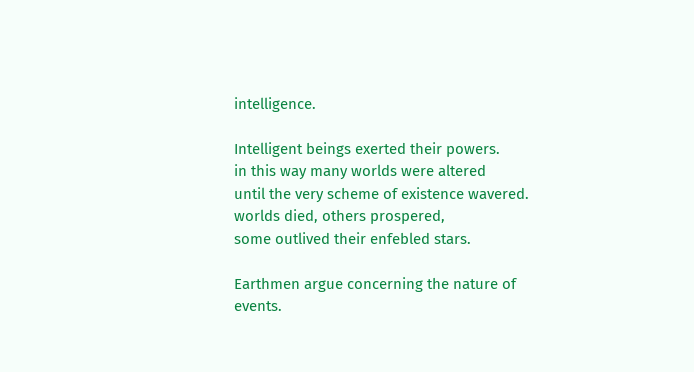intelligence.

Intelligent beings exerted their powers.
in this way many worlds were altered
until the very scheme of existence wavered.
worlds died, others prospered,
some outlived their enfebled stars.

Earthmen argue concerning the nature of events.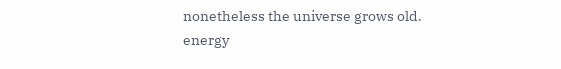nonetheless the universe grows old.
energy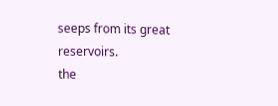seeps from its great reservoirs.
the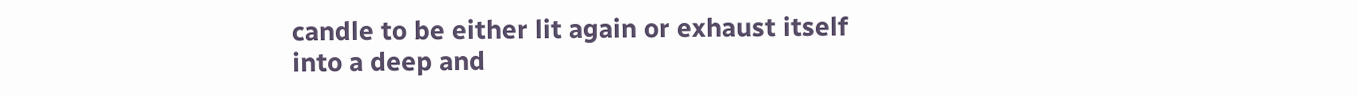candle to be either lit again or exhaust itself
into a deep and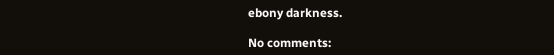ebony darkness.

No comments: